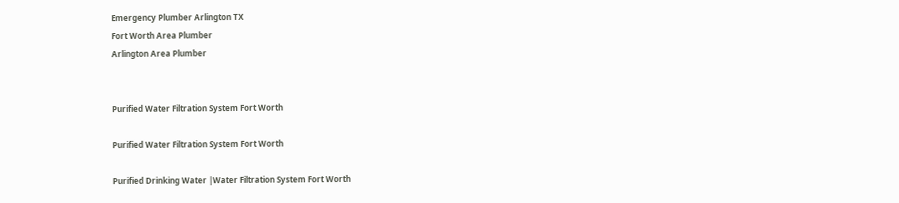Emergency Plumber Arlington TX
Fort Worth Area Plumber
Arlington Area Plumber


Purified Water Filtration System Fort Worth

Purified Water Filtration System Fort Worth

Purified Drinking Water |Water Filtration System Fort Worth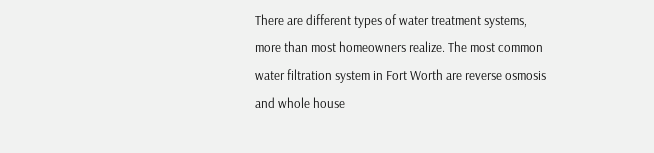There are different types of water treatment systems, more than most homeowners realize. The most common water filtration system in Fort Worth are reverse osmosis and whole house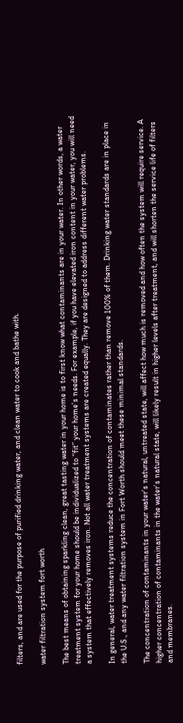filters, and are used for the purpose of purified drinking water, and clean water to cook and bathe with.

water filtration system fort worth

The best means of obtaining sparkling clean, great tasting water in your home is to first know what contaminants are in your water. In other words, a water treatment system for your home should be individualized to “fit” your home’s needs. For example, if you have elevated iron content in your water, you will need a system that effectively removes iron. Not all water treatment systems are created equally. They are designed to address different water problems.

In general, water treatment systems reduce the concentration of contaminates rather than remove 100% of them. Drinking water standards are in place in the U.S., and any water filtration system in Fort Worth should meet these minimal standards.

The concentration of contaminants in your water’s natural, untreated state, will affect how much is removed and how often the system will require service. A higher concentration of contaminants in the water’s natural state, will likely result in higher levels after treatment, and will shorten the service life of filters and membranes.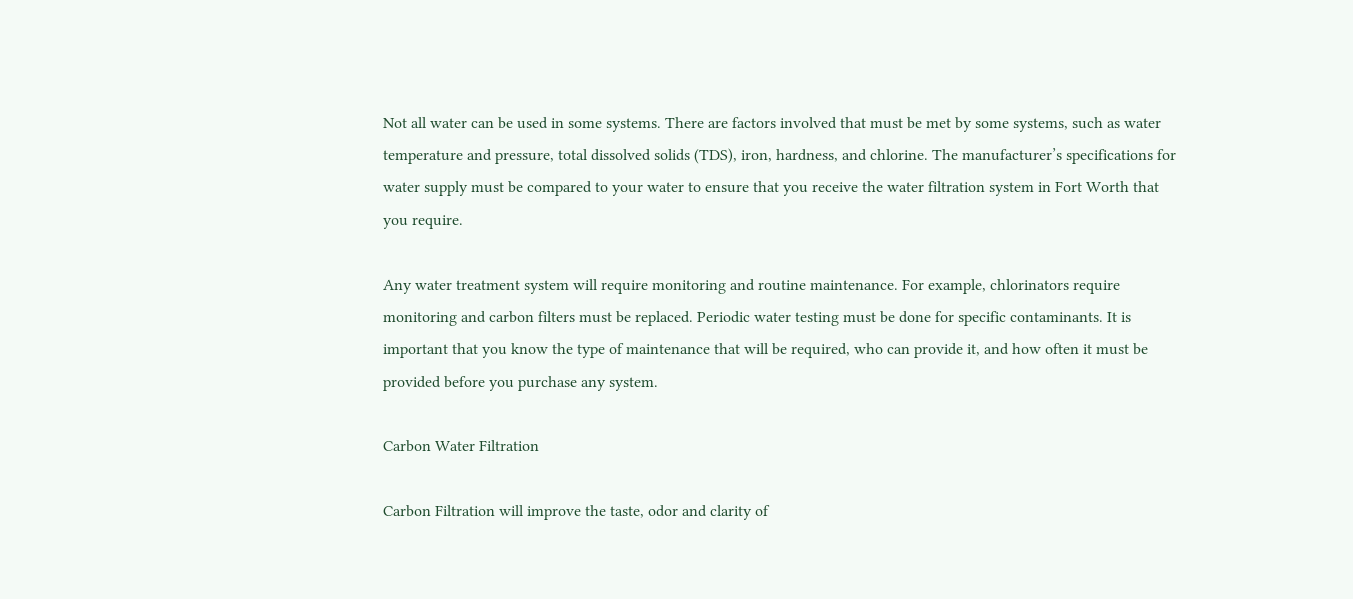Not all water can be used in some systems. There are factors involved that must be met by some systems, such as water temperature and pressure, total dissolved solids (TDS), iron, hardness, and chlorine. The manufacturer’s specifications for water supply must be compared to your water to ensure that you receive the water filtration system in Fort Worth that you require.

Any water treatment system will require monitoring and routine maintenance. For example, chlorinators require monitoring and carbon filters must be replaced. Periodic water testing must be done for specific contaminants. It is important that you know the type of maintenance that will be required, who can provide it, and how often it must be provided before you purchase any system.

Carbon Water Filtration

Carbon Filtration will improve the taste, odor and clarity of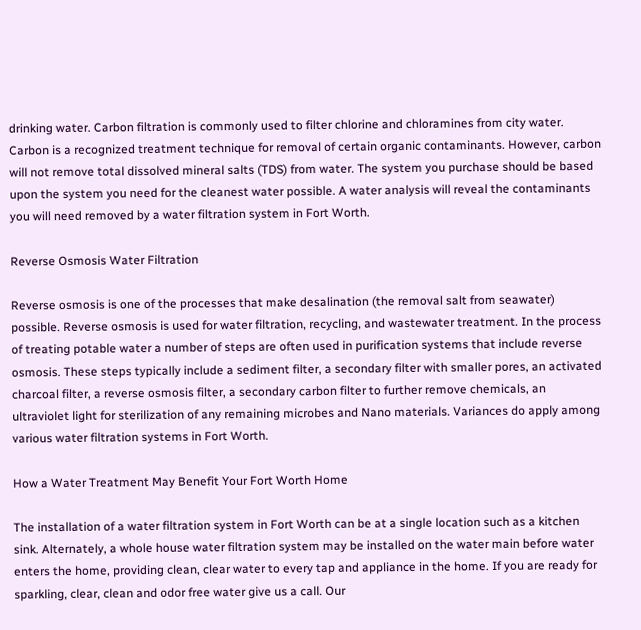drinking water. Carbon filtration is commonly used to filter chlorine and chloramines from city water. Carbon is a recognized treatment technique for removal of certain organic contaminants. However, carbon will not remove total dissolved mineral salts (TDS) from water. The system you purchase should be based upon the system you need for the cleanest water possible. A water analysis will reveal the contaminants you will need removed by a water filtration system in Fort Worth.

Reverse Osmosis Water Filtration

Reverse osmosis is one of the processes that make desalination (the removal salt from seawater) possible. Reverse osmosis is used for water filtration, recycling, and wastewater treatment. In the process of treating potable water a number of steps are often used in purification systems that include reverse osmosis. These steps typically include a sediment filter, a secondary filter with smaller pores, an activated charcoal filter, a reverse osmosis filter, a secondary carbon filter to further remove chemicals, an ultraviolet light for sterilization of any remaining microbes and Nano materials. Variances do apply among various water filtration systems in Fort Worth.

How a Water Treatment May Benefit Your Fort Worth Home

The installation of a water filtration system in Fort Worth can be at a single location such as a kitchen sink. Alternately, a whole house water filtration system may be installed on the water main before water enters the home, providing clean, clear water to every tap and appliance in the home. If you are ready for sparkling, clear, clean and odor free water give us a call. Our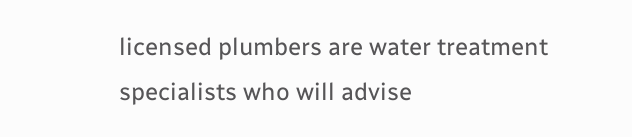licensed plumbers are water treatment specialists who will advise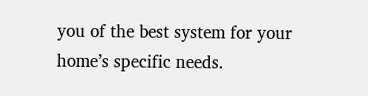you of the best system for your home’s specific needs.